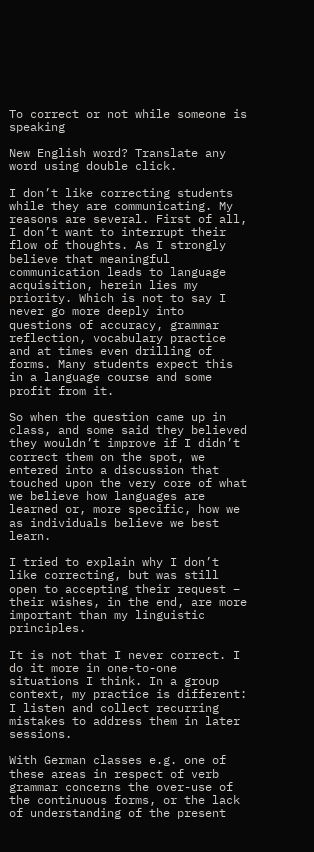To correct or not while someone is speaking

New English word? Translate any word using double click.

I don’t like correcting students while they are communicating. My reasons are several. First of all, I don’t want to interrupt their flow of thoughts. As I strongly believe that meaningful communication leads to language acquisition, herein lies my priority. Which is not to say I never go more deeply into questions of accuracy, grammar reflection, vocabulary practice and at times even drilling of forms. Many students expect this in a language course and some profit from it.

So when the question came up in class, and some said they believed they wouldn’t improve if I didn’t correct them on the spot, we entered into a discussion that touched upon the very core of what we believe how languages are learned or, more specific, how we as individuals believe we best learn.

I tried to explain why I don’t like correcting, but was still open to accepting their request – their wishes, in the end, are more important than my linguistic principles.

It is not that I never correct. I do it more in one-to-one situations I think. In a group context, my practice is different: I listen and collect recurring mistakes to address them in later sessions.

With German classes e.g. one of these areas in respect of verb grammar concerns the over-use of the continuous forms, or the lack of understanding of the present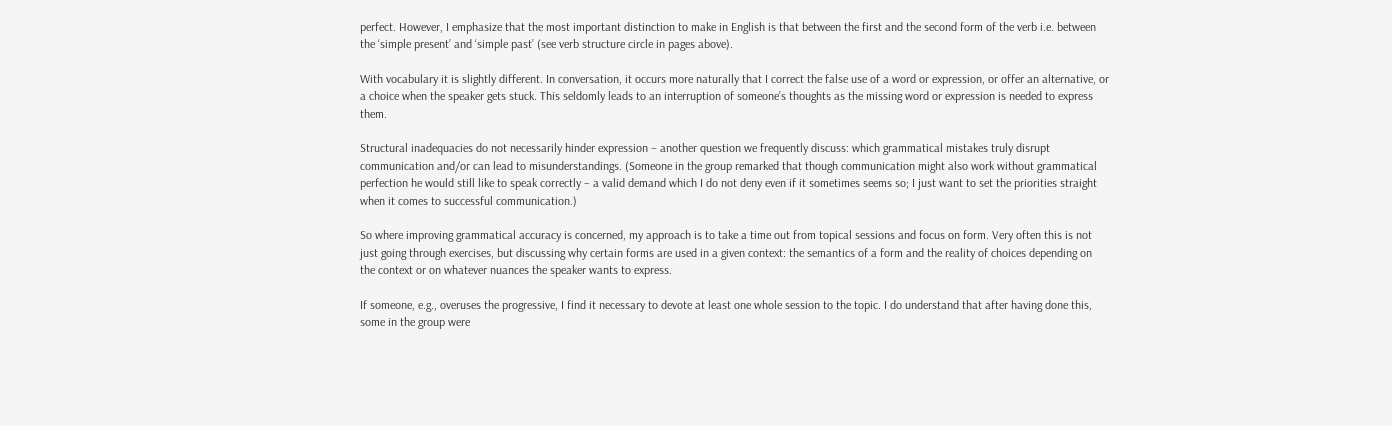perfect. However, I emphasize that the most important distinction to make in English is that between the first and the second form of the verb i.e. between the ‘simple present’ and ‘simple past’ (see verb structure circle in pages above).

With vocabulary it is slightly different. In conversation, it occurs more naturally that I correct the false use of a word or expression, or offer an alternative, or a choice when the speaker gets stuck. This seldomly leads to an interruption of someone’s thoughts as the missing word or expression is needed to express them.

Structural inadequacies do not necessarily hinder expression – another question we frequently discuss: which grammatical mistakes truly disrupt communication and/or can lead to misunderstandings. (Someone in the group remarked that though communication might also work without grammatical perfection he would still like to speak correctly – a valid demand which I do not deny even if it sometimes seems so; I just want to set the priorities straight when it comes to successful communication.)

So where improving grammatical accuracy is concerned, my approach is to take a time out from topical sessions and focus on form. Very often this is not just going through exercises, but discussing why certain forms are used in a given context: the semantics of a form and the reality of choices depending on the context or on whatever nuances the speaker wants to express.

If someone, e.g., overuses the progressive, I find it necessary to devote at least one whole session to the topic. I do understand that after having done this, some in the group were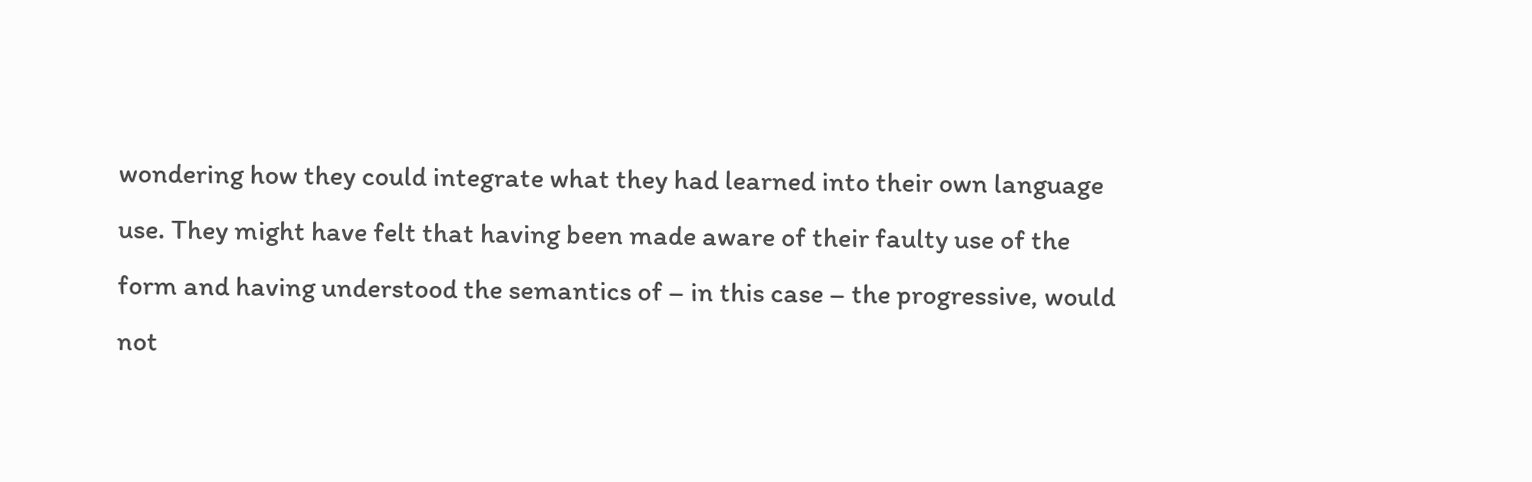wondering how they could integrate what they had learned into their own language use. They might have felt that having been made aware of their faulty use of the form and having understood the semantics of – in this case – the progressive, would not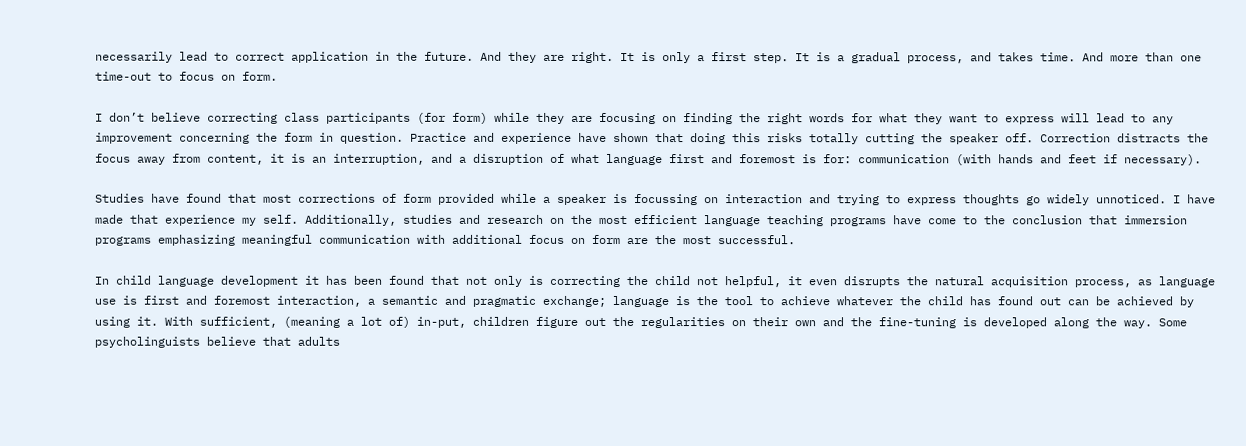necessarily lead to correct application in the future. And they are right. It is only a first step. It is a gradual process, and takes time. And more than one time-out to focus on form.

I don’t believe correcting class participants (for form) while they are focusing on finding the right words for what they want to express will lead to any improvement concerning the form in question. Practice and experience have shown that doing this risks totally cutting the speaker off. Correction distracts the focus away from content, it is an interruption, and a disruption of what language first and foremost is for: communication (with hands and feet if necessary).

Studies have found that most corrections of form provided while a speaker is focussing on interaction and trying to express thoughts go widely unnoticed. I have made that experience my self. Additionally, studies and research on the most efficient language teaching programs have come to the conclusion that immersion programs emphasizing meaningful communication with additional focus on form are the most successful.

In child language development it has been found that not only is correcting the child not helpful, it even disrupts the natural acquisition process, as language use is first and foremost interaction, a semantic and pragmatic exchange; language is the tool to achieve whatever the child has found out can be achieved by using it. With sufficient, (meaning a lot of) in-put, children figure out the regularities on their own and the fine-tuning is developed along the way. Some psycholinguists believe that adults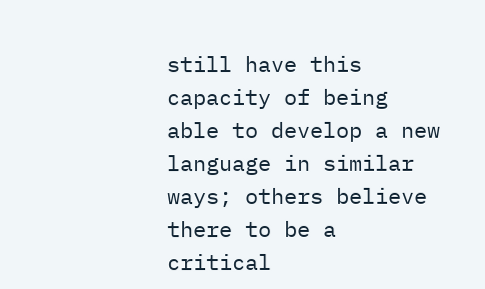still have this capacity of being able to develop a new language in similar ways; others believe there to be a critical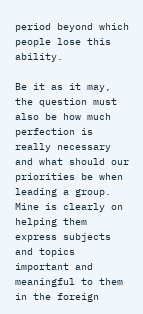period beyond which people lose this ability.

Be it as it may, the question must also be how much perfection is really necessary and what should our priorities be when leading a group. Mine is clearly on helping them express subjects and topics important and meaningful to them in the foreign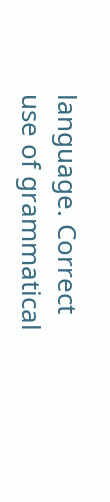language. Correct use of grammatical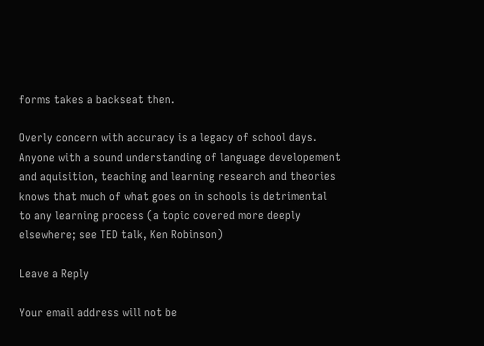forms takes a backseat then.

Overly concern with accuracy is a legacy of school days. Anyone with a sound understanding of language developement and aquisition, teaching and learning research and theories knows that much of what goes on in schools is detrimental to any learning process (a topic covered more deeply elsewhere; see TED talk, Ken Robinson)

Leave a Reply

Your email address will not be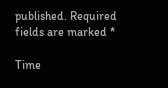published. Required fields are marked *

Time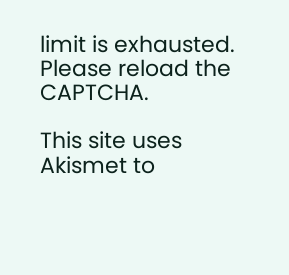limit is exhausted. Please reload the CAPTCHA.

This site uses Akismet to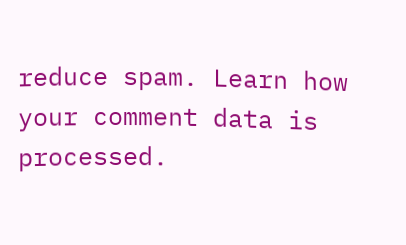reduce spam. Learn how your comment data is processed.